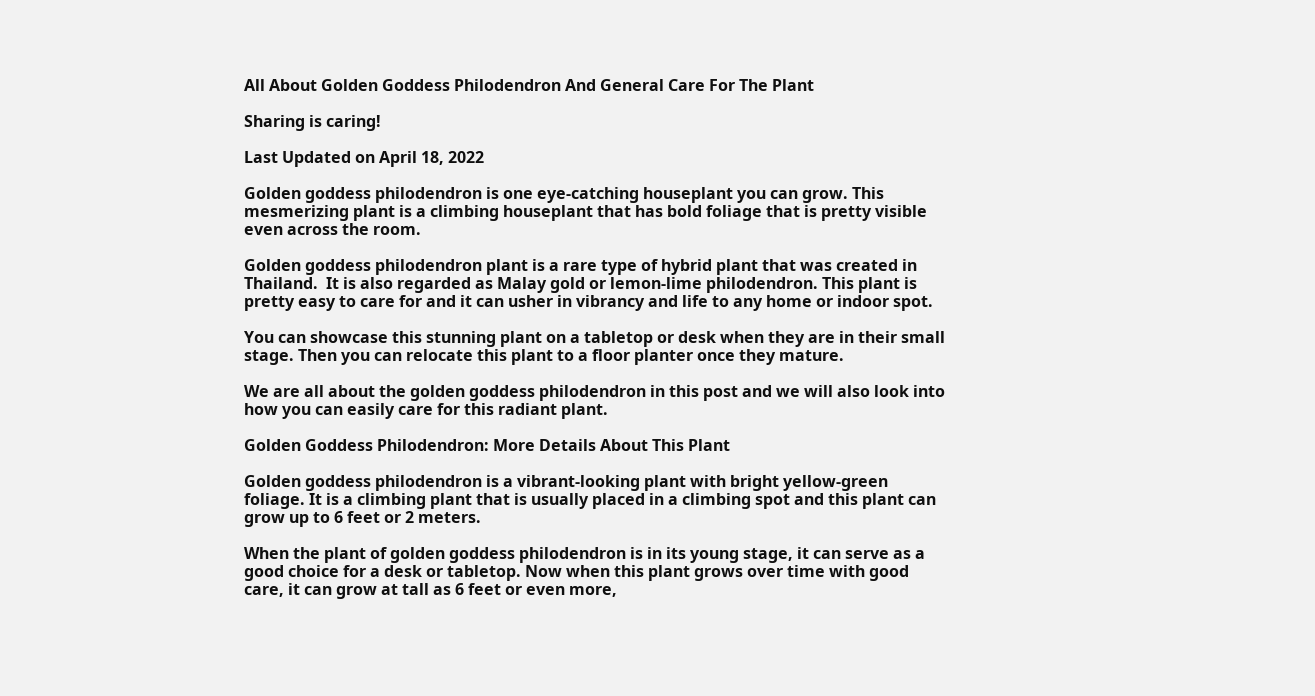All About Golden Goddess Philodendron And General Care For The Plant

Sharing is caring!

Last Updated on April 18, 2022

Golden goddess philodendron is one eye-catching houseplant you can grow. This mesmerizing plant is a climbing houseplant that has bold foliage that is pretty visible even across the room.

Golden goddess philodendron plant is a rare type of hybrid plant that was created in Thailand.  It is also regarded as Malay gold or lemon-lime philodendron. This plant is pretty easy to care for and it can usher in vibrancy and life to any home or indoor spot.

You can showcase this stunning plant on a tabletop or desk when they are in their small stage. Then you can relocate this plant to a floor planter once they mature.

We are all about the golden goddess philodendron in this post and we will also look into how you can easily care for this radiant plant.

Golden Goddess Philodendron: More Details About This Plant

Golden goddess philodendron is a vibrant-looking plant with bright yellow-green foliage. It is a climbing plant that is usually placed in a climbing spot and this plant can grow up to 6 feet or 2 meters.

When the plant of golden goddess philodendron is in its young stage, it can serve as a good choice for a desk or tabletop. Now when this plant grows over time with good care, it can grow at tall as 6 feet or even more,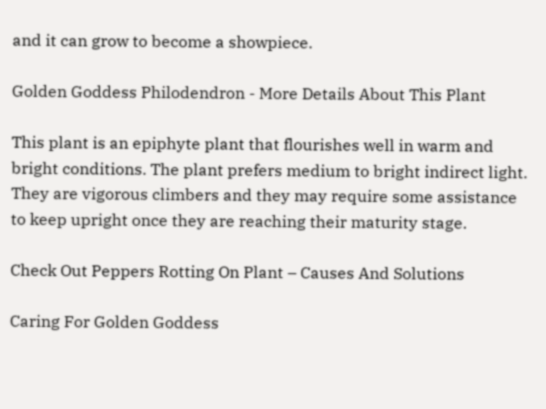and it can grow to become a showpiece.

Golden Goddess Philodendron - More Details About This Plant

This plant is an epiphyte plant that flourishes well in warm and bright conditions. The plant prefers medium to bright indirect light. They are vigorous climbers and they may require some assistance to keep upright once they are reaching their maturity stage.

Check Out Peppers Rotting On Plant – Causes And Solutions

Caring For Golden Goddess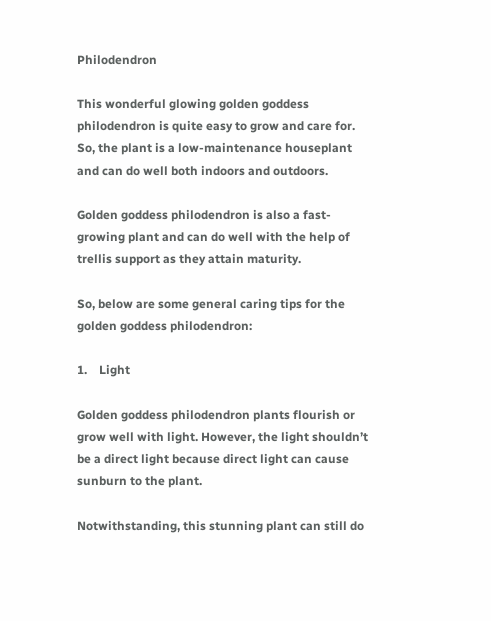Philodendron

This wonderful glowing golden goddess philodendron is quite easy to grow and care for. So, the plant is a low-maintenance houseplant and can do well both indoors and outdoors.

Golden goddess philodendron is also a fast-growing plant and can do well with the help of trellis support as they attain maturity.

So, below are some general caring tips for the golden goddess philodendron:

1.    Light

Golden goddess philodendron plants flourish or grow well with light. However, the light shouldn’t be a direct light because direct light can cause sunburn to the plant.

Notwithstanding, this stunning plant can still do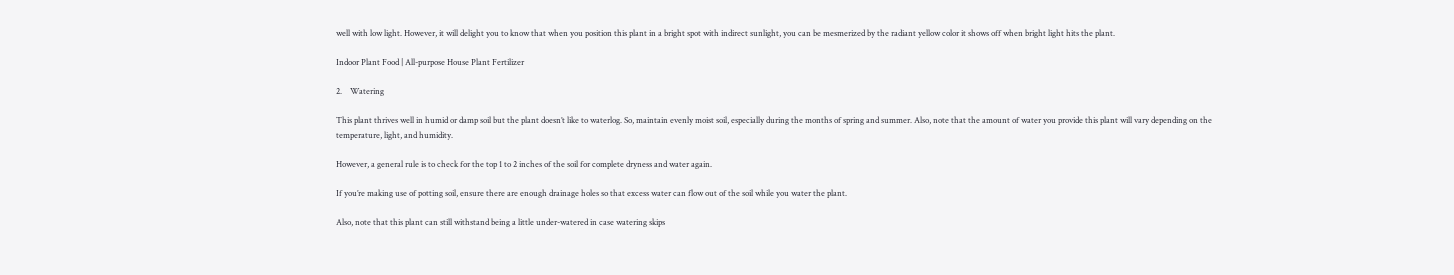well with low light. However, it will delight you to know that when you position this plant in a bright spot with indirect sunlight, you can be mesmerized by the radiant yellow color it shows off when bright light hits the plant.

Indoor Plant Food | All-purpose House Plant Fertilizer

2.    Watering

This plant thrives well in humid or damp soil but the plant doesn’t like to waterlog. So, maintain evenly moist soil, especially during the months of spring and summer. Also, note that the amount of water you provide this plant will vary depending on the temperature, light, and humidity.

However, a general rule is to check for the top 1 to 2 inches of the soil for complete dryness and water again.

If you’re making use of potting soil, ensure there are enough drainage holes so that excess water can flow out of the soil while you water the plant.

Also, note that this plant can still withstand being a little under-watered in case watering skips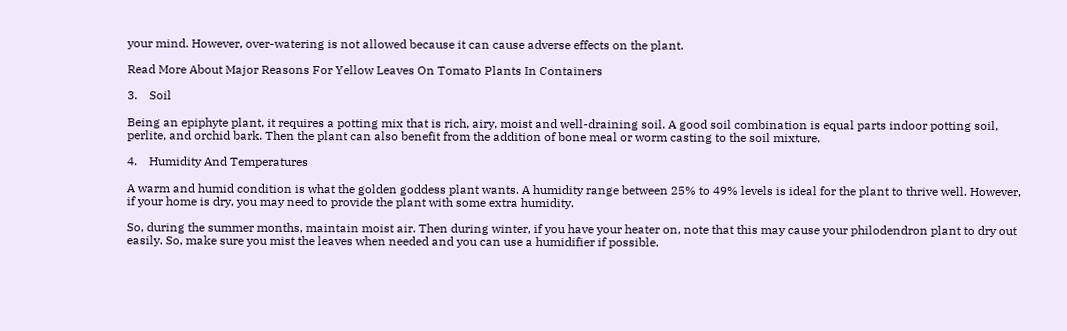your mind. However, over-watering is not allowed because it can cause adverse effects on the plant.

Read More About Major Reasons For Yellow Leaves On Tomato Plants In Containers

3.    Soil

Being an epiphyte plant, it requires a potting mix that is rich, airy, moist and well-draining soil. A good soil combination is equal parts indoor potting soil, perlite, and orchid bark. Then the plant can also benefit from the addition of bone meal or worm casting to the soil mixture.

4.    Humidity And Temperatures

A warm and humid condition is what the golden goddess plant wants. A humidity range between 25% to 49% levels is ideal for the plant to thrive well. However, if your home is dry, you may need to provide the plant with some extra humidity.

So, during the summer months, maintain moist air. Then during winter, if you have your heater on, note that this may cause your philodendron plant to dry out easily. So, make sure you mist the leaves when needed and you can use a humidifier if possible.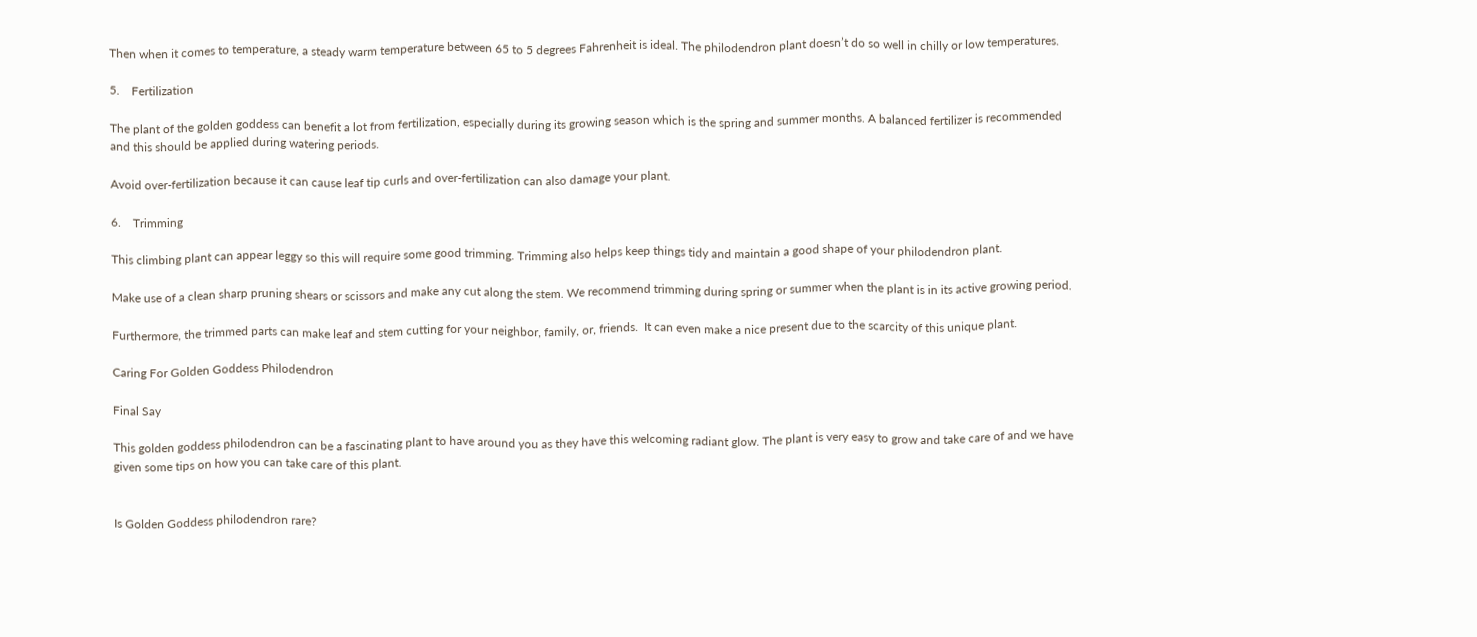Then when it comes to temperature, a steady warm temperature between 65 to 5 degrees Fahrenheit is ideal. The philodendron plant doesn’t do so well in chilly or low temperatures.

5.    Fertilization

The plant of the golden goddess can benefit a lot from fertilization, especially during its growing season which is the spring and summer months. A balanced fertilizer is recommended and this should be applied during watering periods.

Avoid over-fertilization because it can cause leaf tip curls and over-fertilization can also damage your plant.

6.    Trimming

This climbing plant can appear leggy so this will require some good trimming. Trimming also helps keep things tidy and maintain a good shape of your philodendron plant.

Make use of a clean sharp pruning shears or scissors and make any cut along the stem. We recommend trimming during spring or summer when the plant is in its active growing period.

Furthermore, the trimmed parts can make leaf and stem cutting for your neighbor, family, or, friends.  It can even make a nice present due to the scarcity of this unique plant.

Caring For Golden Goddess Philodendron

Final Say

This golden goddess philodendron can be a fascinating plant to have around you as they have this welcoming radiant glow. The plant is very easy to grow and take care of and we have given some tips on how you can take care of this plant.


Is Golden Goddess philodendron rare?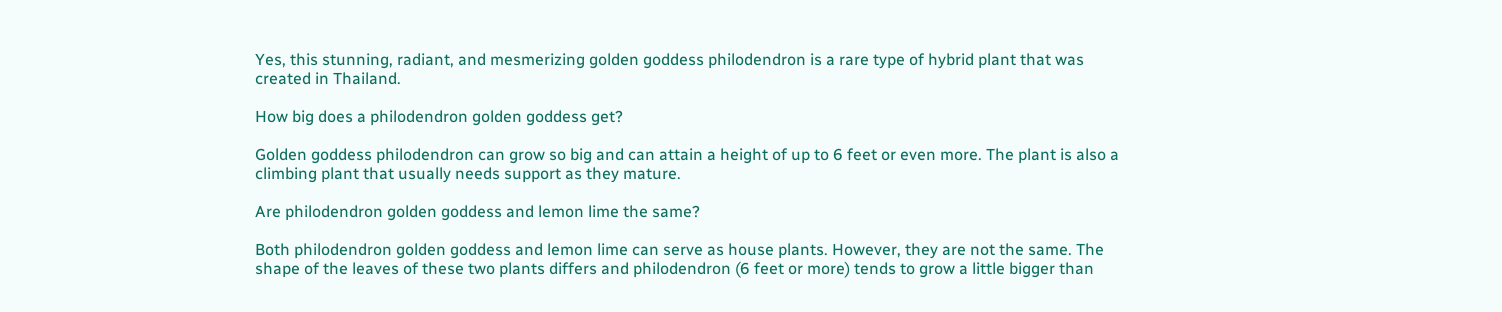Yes, this stunning, radiant, and mesmerizing golden goddess philodendron is a rare type of hybrid plant that was created in Thailand.

How big does a philodendron golden goddess get?

Golden goddess philodendron can grow so big and can attain a height of up to 6 feet or even more. The plant is also a climbing plant that usually needs support as they mature.

Are philodendron golden goddess and lemon lime the same?

Both philodendron golden goddess and lemon lime can serve as house plants. However, they are not the same. The shape of the leaves of these two plants differs and philodendron (6 feet or more) tends to grow a little bigger than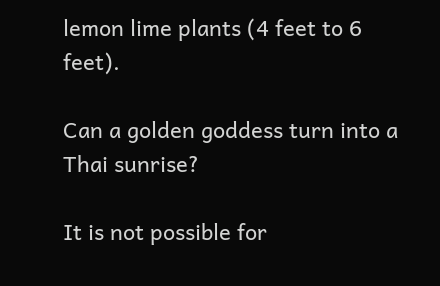lemon lime plants (4 feet to 6 feet).

Can a golden goddess turn into a Thai sunrise?

It is not possible for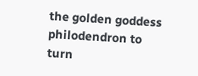the golden goddess philodendron to turn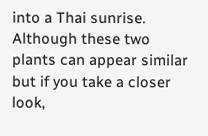into a Thai sunrise. Although these two plants can appear similar but if you take a closer look,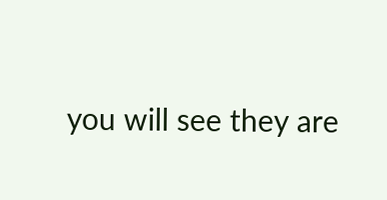you will see they are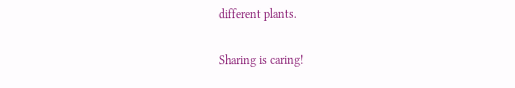different plants.

Sharing is caring!